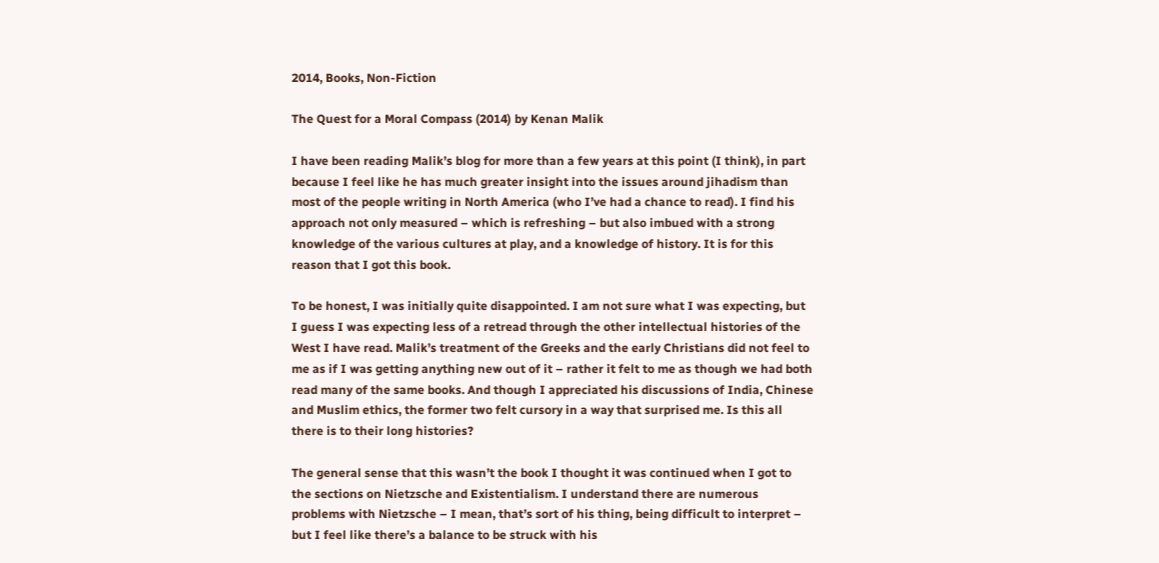2014, Books, Non-Fiction

The Quest for a Moral Compass (2014) by Kenan Malik

I have been reading Malik’s blog for more than a few years at this point (I think), in part because I feel like he has much greater insight into the issues around jihadism than most of the people writing in North America (who I’ve had a chance to read). I find his approach not only measured – which is refreshing – but also imbued with a strong knowledge of the various cultures at play, and a knowledge of history. It is for this reason that I got this book.

To be honest, I was initially quite disappointed. I am not sure what I was expecting, but I guess I was expecting less of a retread through the other intellectual histories of the West I have read. Malik’s treatment of the Greeks and the early Christians did not feel to me as if I was getting anything new out of it – rather it felt to me as though we had both read many of the same books. And though I appreciated his discussions of India, Chinese and Muslim ethics, the former two felt cursory in a way that surprised me. Is this all there is to their long histories?

The general sense that this wasn’t the book I thought it was continued when I got to the sections on Nietzsche and Existentialism. I understand there are numerous problems with Nietzsche – I mean, that’s sort of his thing, being difficult to interpret – but I feel like there’s a balance to be struck with his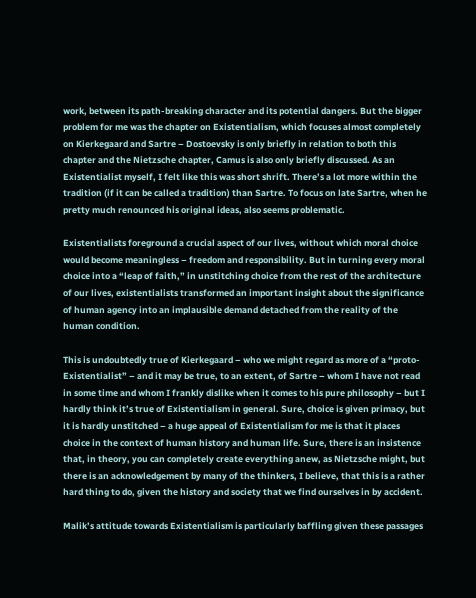work, between its path-breaking character and its potential dangers. But the bigger problem for me was the chapter on Existentialism, which focuses almost completely on Kierkegaard and Sartre – Dostoevsky is only briefly in relation to both this chapter and the Nietzsche chapter, Camus is also only briefly discussed. As an Existentialist myself, I felt like this was short shrift. There’s a lot more within the tradition (if it can be called a tradition) than Sartre. To focus on late Sartre, when he pretty much renounced his original ideas, also seems problematic.

Existentialists foreground a crucial aspect of our lives, without which moral choice would become meaningless – freedom and responsibility. But in turning every moral choice into a “leap of faith,” in unstitching choice from the rest of the architecture of our lives, existentialists transformed an important insight about the significance of human agency into an implausible demand detached from the reality of the human condition.

This is undoubtedly true of Kierkegaard – who we might regard as more of a “proto-Existentialist” – and it may be true, to an extent, of Sartre – whom I have not read in some time and whom I frankly dislike when it comes to his pure philosophy – but I hardly think it’s true of Existentialism in general. Sure, choice is given primacy, but it is hardly unstitched – a huge appeal of Existentialism for me is that it places choice in the context of human history and human life. Sure, there is an insistence that, in theory, you can completely create everything anew, as Nietzsche might, but there is an acknowledgement by many of the thinkers, I believe, that this is a rather hard thing to do, given the history and society that we find ourselves in by accident.

Malik’s attitude towards Existentialism is particularly baffling given these passages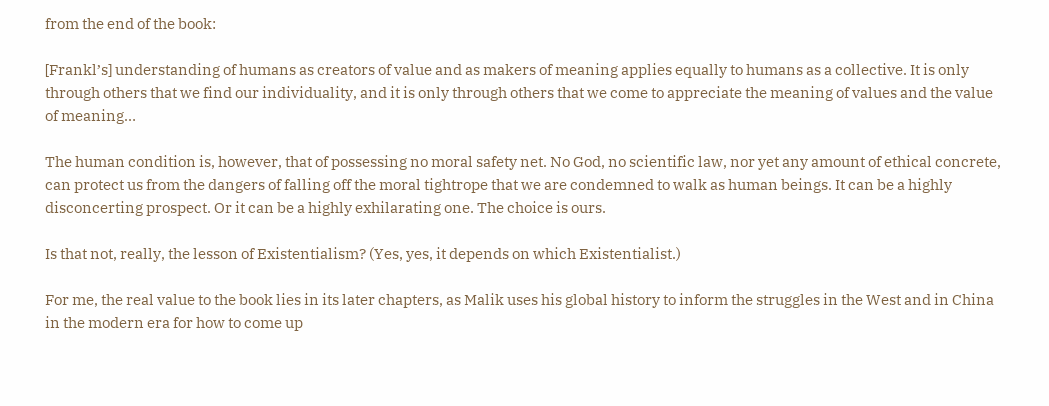from the end of the book:

[Frankl’s] understanding of humans as creators of value and as makers of meaning applies equally to humans as a collective. It is only through others that we find our individuality, and it is only through others that we come to appreciate the meaning of values and the value of meaning…

The human condition is, however, that of possessing no moral safety net. No God, no scientific law, nor yet any amount of ethical concrete, can protect us from the dangers of falling off the moral tightrope that we are condemned to walk as human beings. It can be a highly disconcerting prospect. Or it can be a highly exhilarating one. The choice is ours.

Is that not, really, the lesson of Existentialism? (Yes, yes, it depends on which Existentialist.)

For me, the real value to the book lies in its later chapters, as Malik uses his global history to inform the struggles in the West and in China in the modern era for how to come up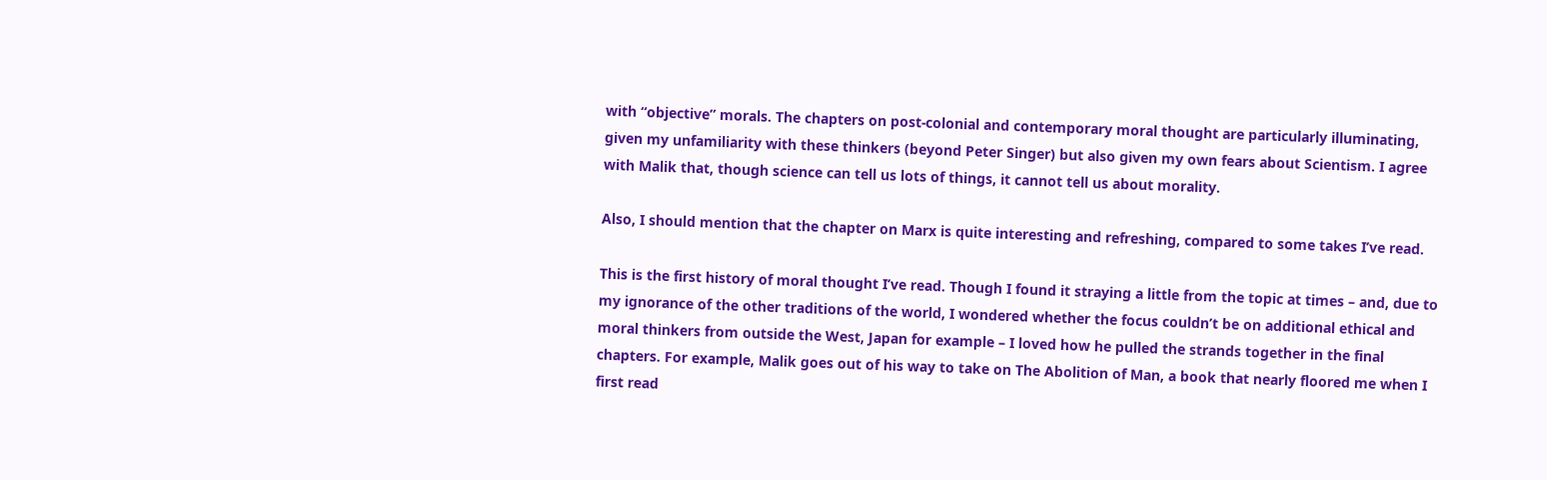with “objective” morals. The chapters on post-colonial and contemporary moral thought are particularly illuminating, given my unfamiliarity with these thinkers (beyond Peter Singer) but also given my own fears about Scientism. I agree with Malik that, though science can tell us lots of things, it cannot tell us about morality.

Also, I should mention that the chapter on Marx is quite interesting and refreshing, compared to some takes I’ve read.

This is the first history of moral thought I’ve read. Though I found it straying a little from the topic at times – and, due to my ignorance of the other traditions of the world, I wondered whether the focus couldn’t be on additional ethical and moral thinkers from outside the West, Japan for example – I loved how he pulled the strands together in the final chapters. For example, Malik goes out of his way to take on The Abolition of Man, a book that nearly floored me when I first read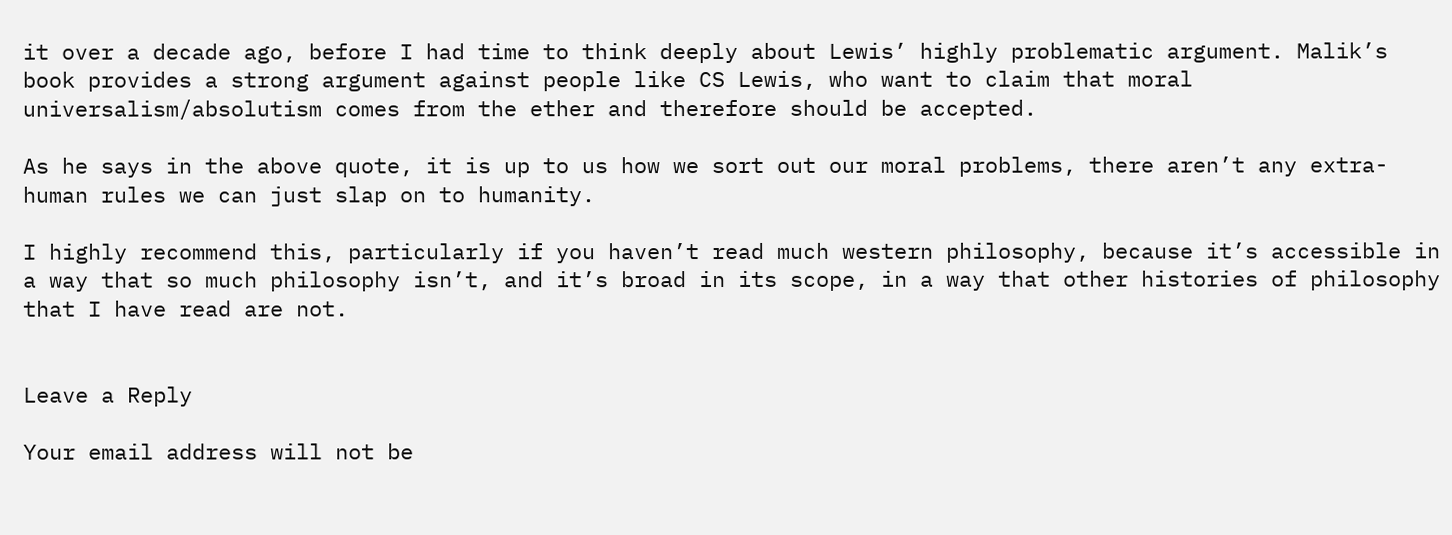it over a decade ago, before I had time to think deeply about Lewis’ highly problematic argument. Malik’s book provides a strong argument against people like CS Lewis, who want to claim that moral universalism/absolutism comes from the ether and therefore should be accepted.

As he says in the above quote, it is up to us how we sort out our moral problems, there aren’t any extra-human rules we can just slap on to humanity.

I highly recommend this, particularly if you haven’t read much western philosophy, because it’s accessible in a way that so much philosophy isn’t, and it’s broad in its scope, in a way that other histories of philosophy that I have read are not.


Leave a Reply

Your email address will not be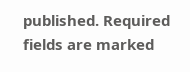published. Required fields are marked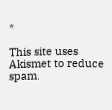*

This site uses Akismet to reduce spam.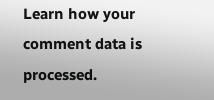Learn how your comment data is processed.